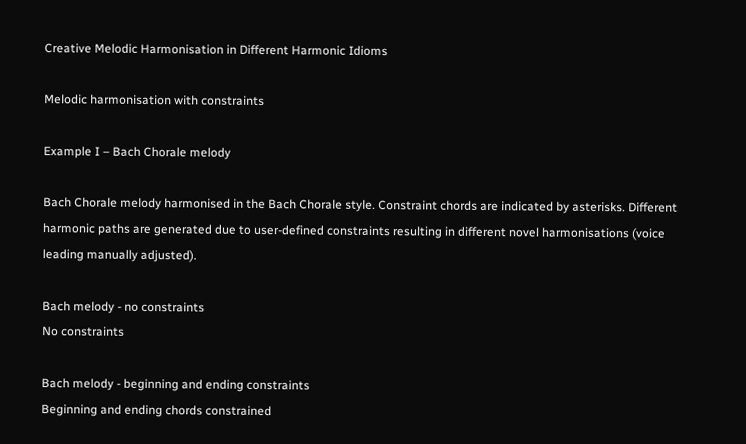Creative Melodic Harmonisation in Different Harmonic Idioms

Melodic harmonisation with constraints

Example I – Bach Chorale melody

Bach Chorale melody harmonised in the Bach Chorale style. Constraint chords are indicated by asterisks. Different harmonic paths are generated due to user-defined constraints resulting in different novel harmonisations (voice leading manually adjusted).

Bach melody - no constraints
No constraints

Bach melody - beginning and ending constraints
Beginning and ending chords constrained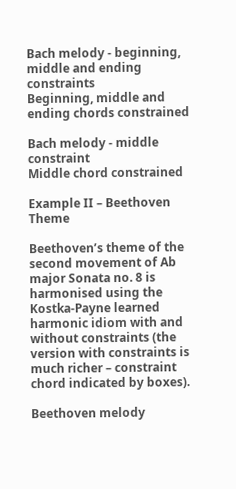Bach melody - beginning, middle and ending constraints
Beginning, middle and ending chords constrained

Bach melody - middle constraint
Middle chord constrained

Example II – Beethoven Theme

Beethoven’s theme of the second movement of Ab major Sonata no. 8 is harmonised using the Kostka-Payne learned harmonic idiom with and without constraints (the version with constraints is much richer – constraint chord indicated by boxes).

Beethoven melody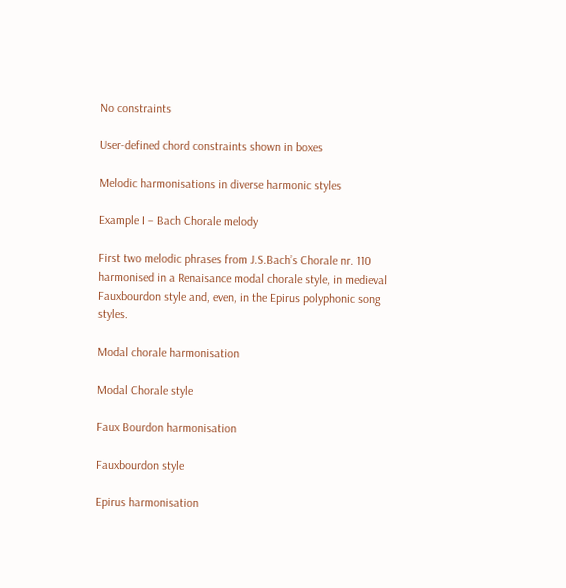No constraints

User-defined chord constraints shown in boxes

Melodic harmonisations in diverse harmonic styles

Example I – Bach Chorale melody

First two melodic phrases from J.S.Bach’s Chorale nr. 110  harmonised in a Renaisance modal chorale style, in medieval Fauxbourdon style and, even, in the Epirus polyphonic song styles.

Modal chorale harmonisation

Modal Chorale style

Faux Bourdon harmonisation

Fauxbourdon style

Epirus harmonisation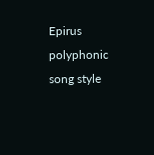Epirus polyphonic song style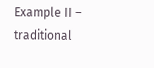Example II – traditional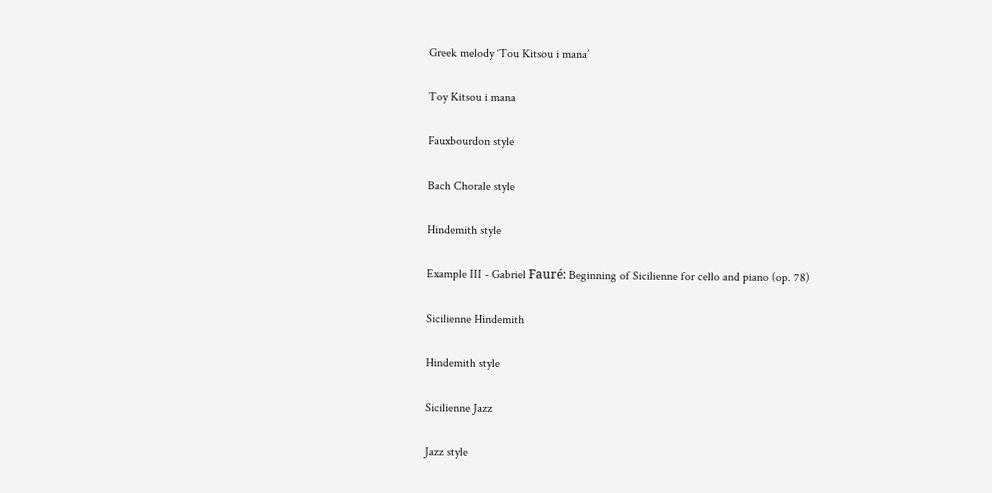Greek melody ‘Tou Kitsou i mana’

Toy Kitsou i mana

Fauxbourdon style

Bach Chorale style

Hindemith style

Example III - Gabriel Fauré: Beginning of Sicilienne for cello and piano (op. 78)

Sicilienne Hindemith

Hindemith style

Sicilienne Jazz

Jazz style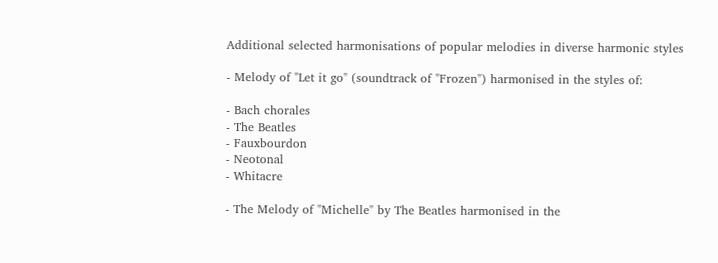Additional selected harmonisations of popular melodies in diverse harmonic styles

- Melody of "Let it go" (soundtrack of "Frozen") harmonised in the styles of:

- Bach chorales
- The Beatles
- Fauxbourdon
- Neotonal
- Whitacre

- The Melody of "Michelle" by The Beatles harmonised in the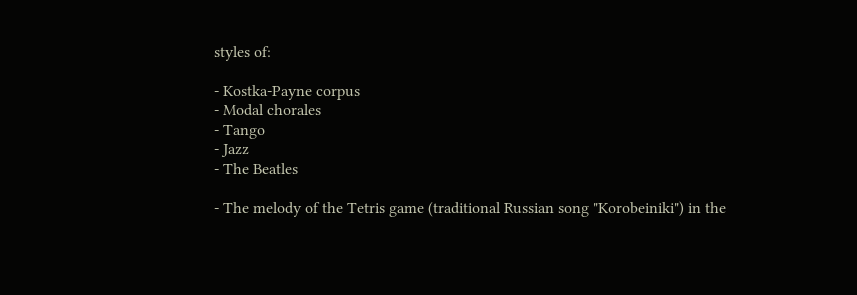styles of:

- Kostka-Payne corpus
- Modal chorales
- Tango
- Jazz
- The Beatles

- The melody of the Tetris game (traditional Russian song "Korobeiniki") in the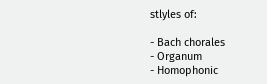stlyles of:

- Bach chorales
- Organum
- Homophonic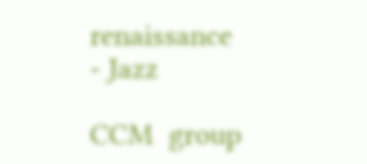renaissance
- Jazz

CCM  group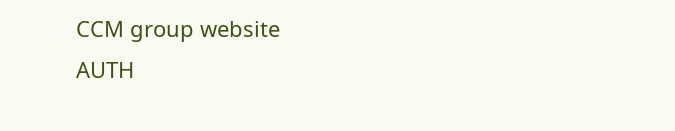CCM group website
AUTH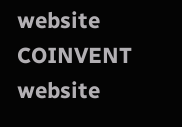website
COINVENT website